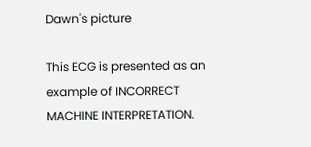Dawn's picture

This ECG is presented as an example of INCORRECT MACHINE INTERPRETATION.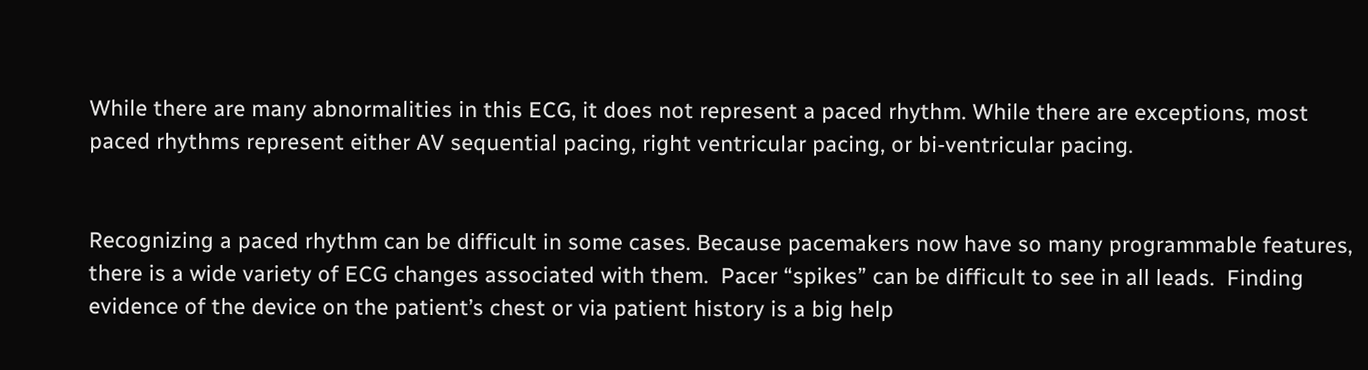While there are many abnormalities in this ECG, it does not represent a paced rhythm. While there are exceptions, most paced rhythms represent either AV sequential pacing, right ventricular pacing, or bi-ventricular pacing.


Recognizing a paced rhythm can be difficult in some cases. Because pacemakers now have so many programmable features, there is a wide variety of ECG changes associated with them.  Pacer “spikes” can be difficult to see in all leads.  Finding evidence of the device on the patient’s chest or via patient history is a big help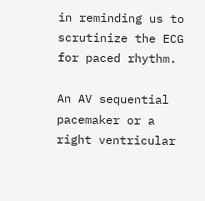in reminding us to scrutinize the ECG for paced rhythm.

An AV sequential pacemaker or a right ventricular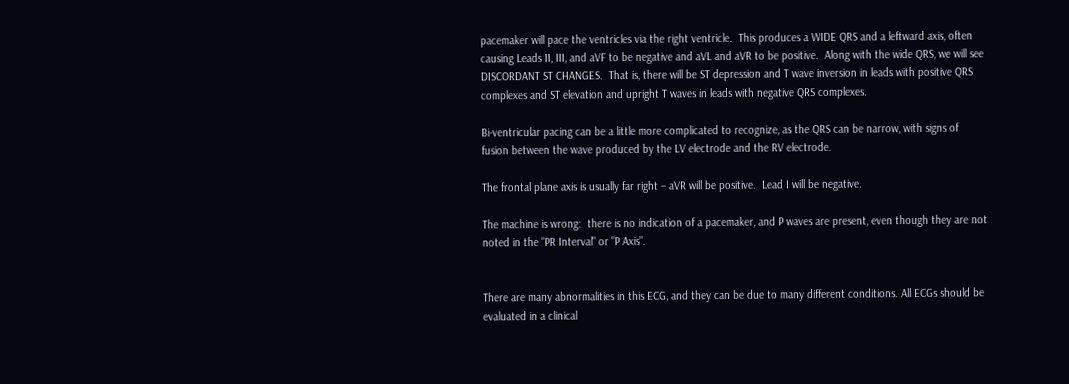pacemaker will pace the ventricles via the right ventricle.  This produces a WIDE QRS and a leftward axis, often causing Leads II, III, and aVF to be negative and aVL and aVR to be positive.  Along with the wide QRS, we will see DISCORDANT ST CHANGES.  That is, there will be ST depression and T wave inversion in leads with positive QRS complexes and ST elevation and upright T waves in leads with negative QRS complexes.

Bi-ventricular pacing can be a little more complicated to recognize, as the QRS can be narrow, with signs of fusion between the wave produced by the LV electrode and the RV electrode.

The frontal plane axis is usually far right – aVR will be positive.  Lead I will be negative.

The machine is wrong:  there is no indication of a pacemaker, and P waves are present, even though they are not noted in the "PR Interval" or "P Axis".


There are many abnormalities in this ECG, and they can be due to many different conditions. All ECGs should be evaluated in a clinical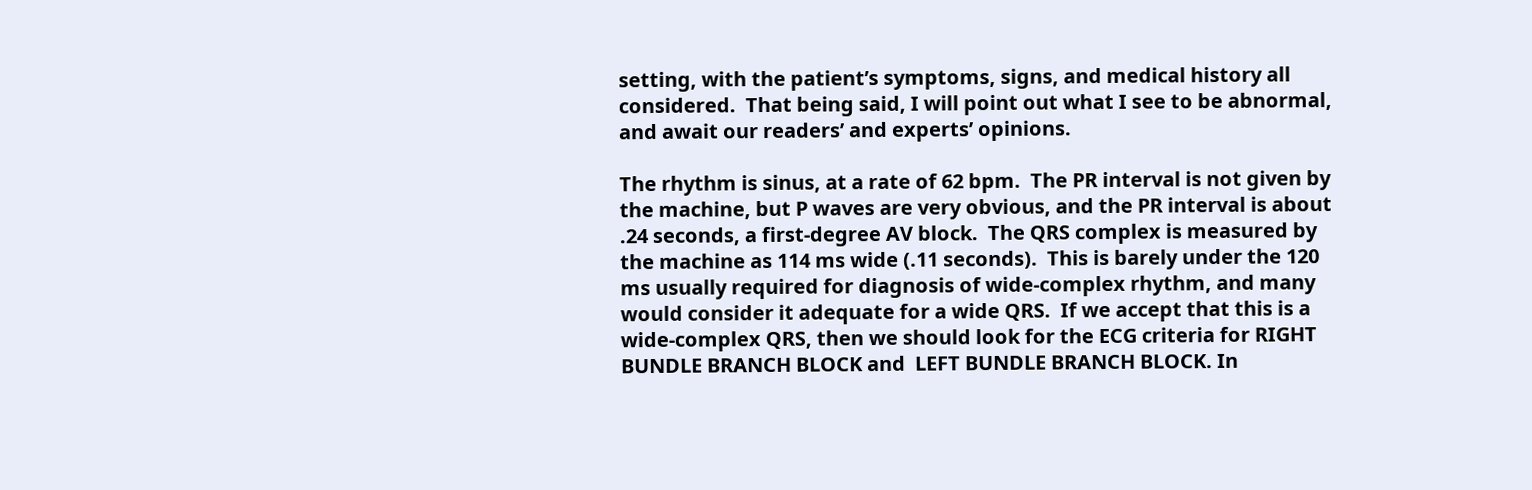setting, with the patient’s symptoms, signs, and medical history all considered.  That being said, I will point out what I see to be abnormal, and await our readers’ and experts’ opinions.

The rhythm is sinus, at a rate of 62 bpm.  The PR interval is not given by the machine, but P waves are very obvious, and the PR interval is about .24 seconds, a first-degree AV block.  The QRS complex is measured by the machine as 114 ms wide (.11 seconds).  This is barely under the 120 ms usually required for diagnosis of wide-complex rhythm, and many would consider it adequate for a wide QRS.  If we accept that this is a wide-complex QRS, then we should look for the ECG criteria for RIGHT BUNDLE BRANCH BLOCK and  LEFT BUNDLE BRANCH BLOCK. In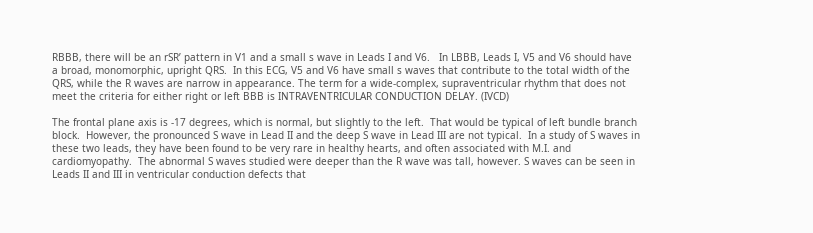RBBB, there will be an rSR’ pattern in V1 and a small s wave in Leads I and V6.   In LBBB, Leads I, V5 and V6 should have a broad, monomorphic, upright QRS.  In this ECG, V5 and V6 have small s waves that contribute to the total width of the QRS, while the R waves are narrow in appearance. The term for a wide-complex, supraventricular rhythm that does not meet the criteria for either right or left BBB is INTRAVENTRICULAR CONDUCTION DELAY. (IVCD)

The frontal plane axis is -17 degrees, which is normal, but slightly to the left.  That would be typical of left bundle branch block.  However, the pronounced S wave in Lead II and the deep S wave in Lead III are not typical.  In a study of S waves in these two leads, they have been found to be very rare in healthy hearts, and often associated with M.I. and cardiomyopathy.  The abnormal S waves studied were deeper than the R wave was tall, however. S waves can be seen in Leads II and III in ventricular conduction defects that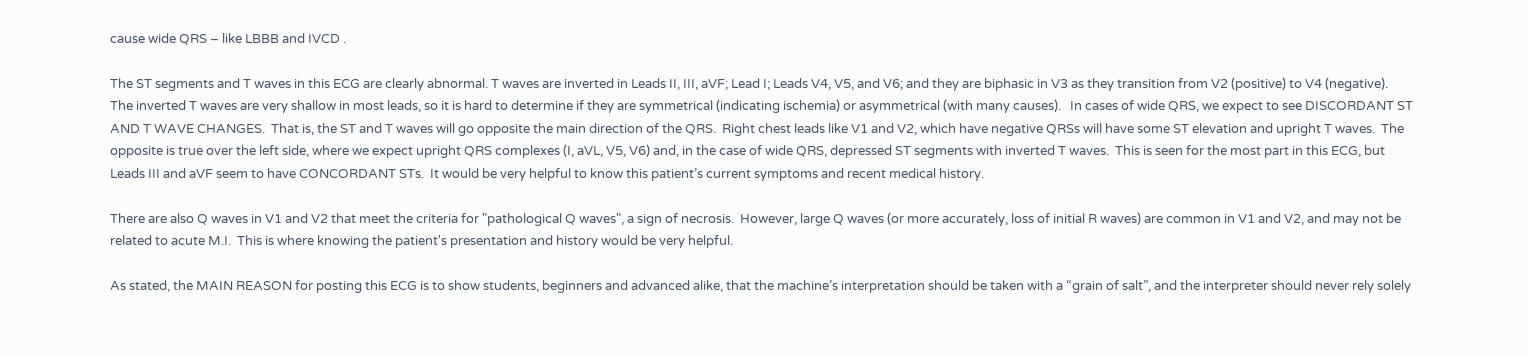cause wide QRS – like LBBB and IVCD .

The ST segments and T waves in this ECG are clearly abnormal. T waves are inverted in Leads II, III, aVF; Lead I; Leads V4, V5, and V6; and they are biphasic in V3 as they transition from V2 (positive) to V4 (negative).  The inverted T waves are very shallow in most leads, so it is hard to determine if they are symmetrical (indicating ischemia) or asymmetrical (with many causes).   In cases of wide QRS, we expect to see DISCORDANT ST AND T WAVE CHANGES.  That is, the ST and T waves will go opposite the main direction of the QRS.  Right chest leads like V1 and V2, which have negative QRSs will have some ST elevation and upright T waves.  The opposite is true over the left side, where we expect upright QRS complexes (I, aVL, V5, V6) and, in the case of wide QRS, depressed ST segments with inverted T waves.  This is seen for the most part in this ECG, but Leads III and aVF seem to have CONCORDANT STs.  It would be very helpful to know this patient’s current symptoms and recent medical history.

There are also Q waves in V1 and V2 that meet the criteria for "pathological Q waves", a sign of necrosis.  However, large Q waves (or more accurately, loss of initial R waves) are common in V1 and V2, and may not be related to acute M.I.  This is where knowing the patient's presentation and history would be very helpful.

As stated, the MAIN REASON for posting this ECG is to show students, beginners and advanced alike, that the machine’s interpretation should be taken with a “grain of salt”, and the interpreter should never rely solely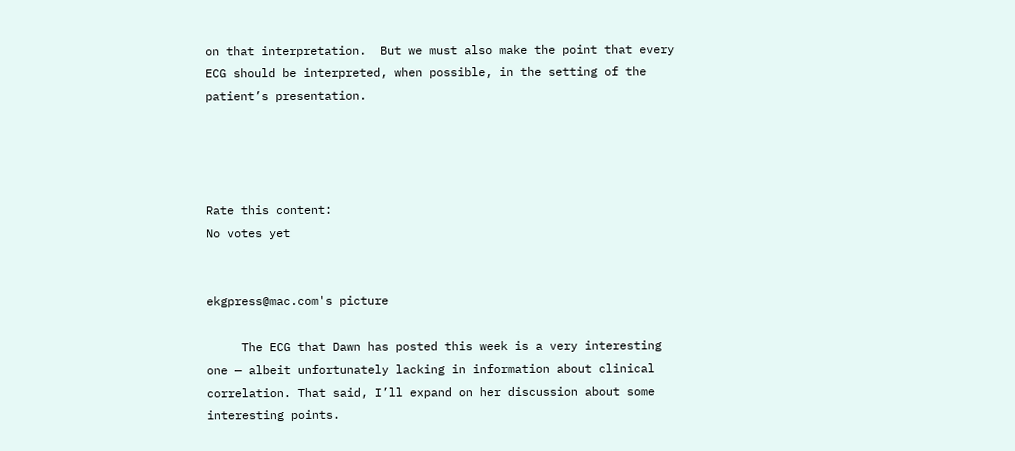on that interpretation.  But we must also make the point that every ECG should be interpreted, when possible, in the setting of the patient’s presentation.




Rate this content:
No votes yet


ekgpress@mac.com's picture

     The ECG that Dawn has posted this week is a very interesting one — albeit unfortunately lacking in information about clinical correlation. That said, I’ll expand on her discussion about some interesting points.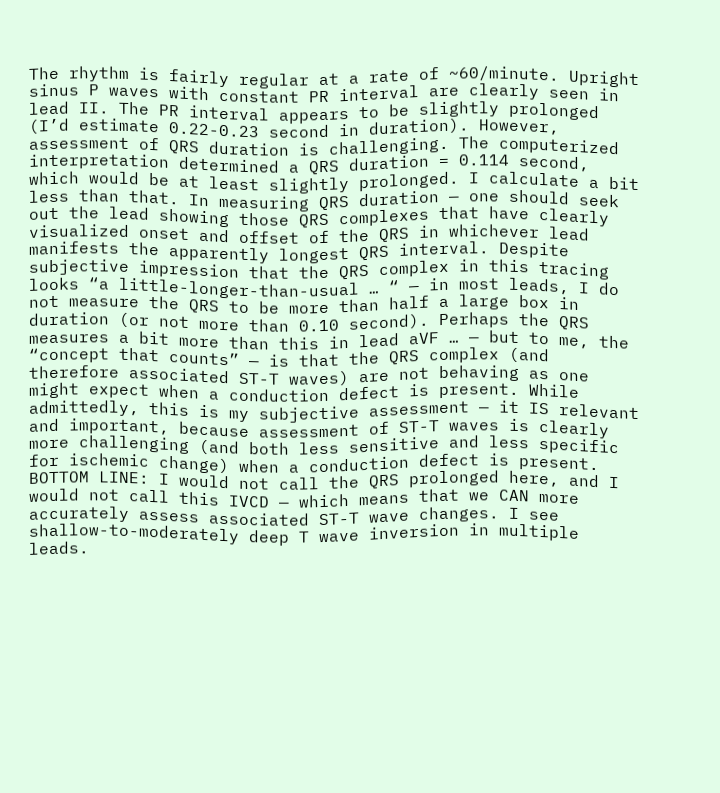The rhythm is fairly regular at a rate of ~60/minute. Upright sinus P waves with constant PR interval are clearly seen in lead II. The PR interval appears to be slightly prolonged (I’d estimate 0.22-0.23 second in duration). However, assessment of QRS duration is challenging. The computerized interpretation determined a QRS duration = 0.114 second, which would be at least slightly prolonged. I calculate a bit less than that. In measuring QRS duration — one should seek out the lead showing those QRS complexes that have clearly visualized onset and offset of the QRS in whichever lead manifests the apparently longest QRS interval. Despite subjective impression that the QRS complex in this tracing looks “a little-longer-than-usual … “ — in most leads, I do not measure the QRS to be more than half a large box in duration (or not more than 0.10 second). Perhaps the QRS measures a bit more than this in lead aVF … — but to me, the “concept that counts” — is that the QRS complex (and therefore associated ST-T waves) are not behaving as one might expect when a conduction defect is present. While admittedly, this is my subjective assessment — it IS relevant and important, because assessment of ST-T waves is clearly more challenging (and both less sensitive and less specific for ischemic change) when a conduction defect is present. BOTTOM LINE: I would not call the QRS prolonged here, and I would not call this IVCD — which means that we CAN more accurately assess associated ST-T wave changes. I see shallow-to-moderately deep T wave inversion in multiple leads.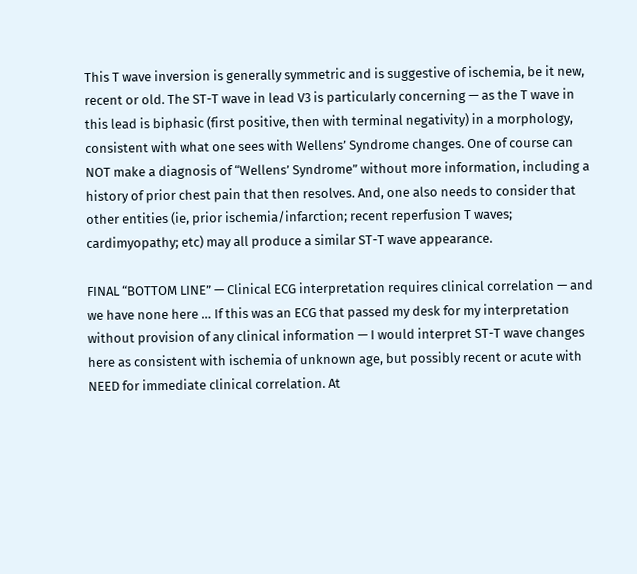This T wave inversion is generally symmetric and is suggestive of ischemia, be it new, recent or old. The ST-T wave in lead V3 is particularly concerning — as the T wave in this lead is biphasic (first positive, then with terminal negativity) in a morphology, consistent with what one sees with Wellens’ Syndrome changes. One of course can NOT make a diagnosis of “Wellens’ Syndrome” without more information, including a history of prior chest pain that then resolves. And, one also needs to consider that other entities (ie, prior ischemia/infarction; recent reperfusion T waves; cardimyopathy; etc) may all produce a similar ST-T wave appearance.

FINAL “BOTTOM LINE” — Clinical ECG interpretation requires clinical correlation — and we have none here … If this was an ECG that passed my desk for my interpretation without provision of any clinical information — I would interpret ST-T wave changes here as consistent with ischemia of unknown age, but possibly recent or acute with NEED for immediate clinical correlation. At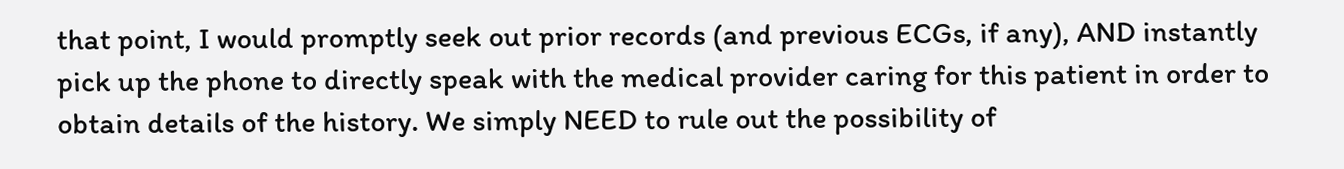that point, I would promptly seek out prior records (and previous ECGs, if any), AND instantly pick up the phone to directly speak with the medical provider caring for this patient in order to obtain details of the history. We simply NEED to rule out the possibility of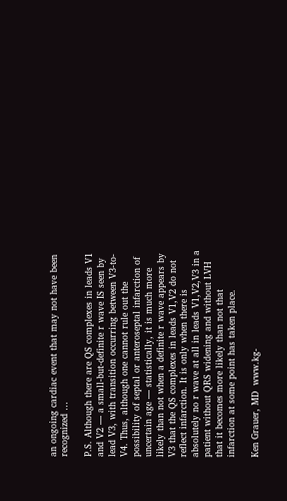an ongoing cardiac event that may not have been recognized …

P.S. Although there are QS complexes in leads V1 and V2 — a small-but-definite r wave IS seen by lead V3, with transition occurring between V3-to-V4. Thus, although one cannot rule out the possibility of septal or anteroseptal infarction of uncertain age — statistically, it is much more likely than not when a definite r wave appears by V3 that the QS complexes in leads V1,V2 do not reflect infarction. It is only when there is absolutely no r wave at all in leads V1,V2,V3 in a patient without QRS widening and without LVH that it becomes more likely than not that infarction at some point has taken place.

Ken Grauer, MD  www.kg-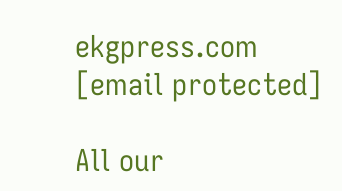ekgpress.com   [email protected]

All our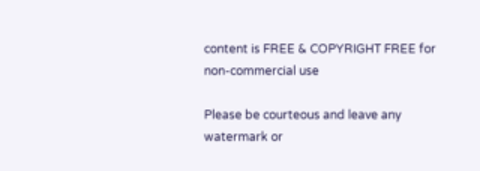content is FREE & COPYRIGHT FREE for non-commercial use

Please be courteous and leave any watermark or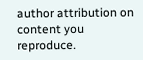author attribution on content you reproduce.